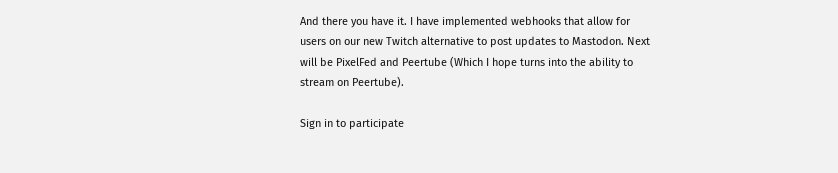And there you have it. I have implemented webhooks that allow for users on our new Twitch alternative to post updates to Mastodon. Next will be PixelFed and Peertube (Which I hope turns into the ability to stream on Peertube).

Sign in to participate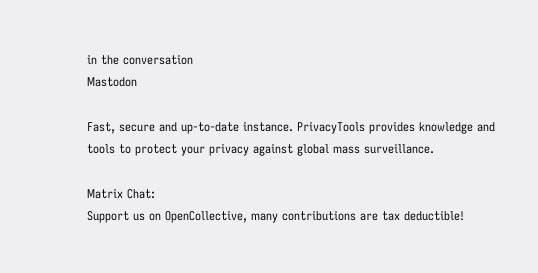in the conversation
Mastodon

Fast, secure and up-to-date instance. PrivacyTools provides knowledge and tools to protect your privacy against global mass surveillance.

Matrix Chat:
Support us on OpenCollective, many contributions are tax deductible!